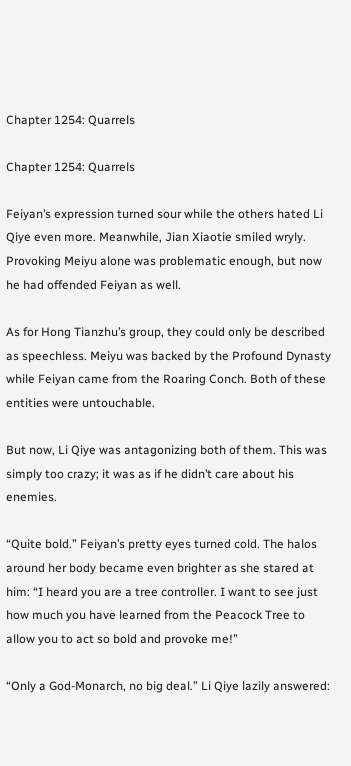Chapter 1254: Quarrels

Chapter 1254: Quarrels

Feiyan’s expression turned sour while the others hated Li Qiye even more. Meanwhile, Jian Xiaotie smiled wryly. Provoking Meiyu alone was problematic enough, but now he had offended Feiyan as well.

As for Hong Tianzhu’s group, they could only be described as speechless. Meiyu was backed by the Profound Dynasty while Feiyan came from the Roaring Conch. Both of these entities were untouchable.

But now, Li Qiye was antagonizing both of them. This was simply too crazy; it was as if he didn’t care about his enemies.

“Quite bold.” Feiyan’s pretty eyes turned cold. The halos around her body became even brighter as she stared at him: “I heard you are a tree controller. I want to see just how much you have learned from the Peacock Tree to allow you to act so bold and provoke me!”

“Only a God-Monarch, no big deal.” Li Qiye lazily answered: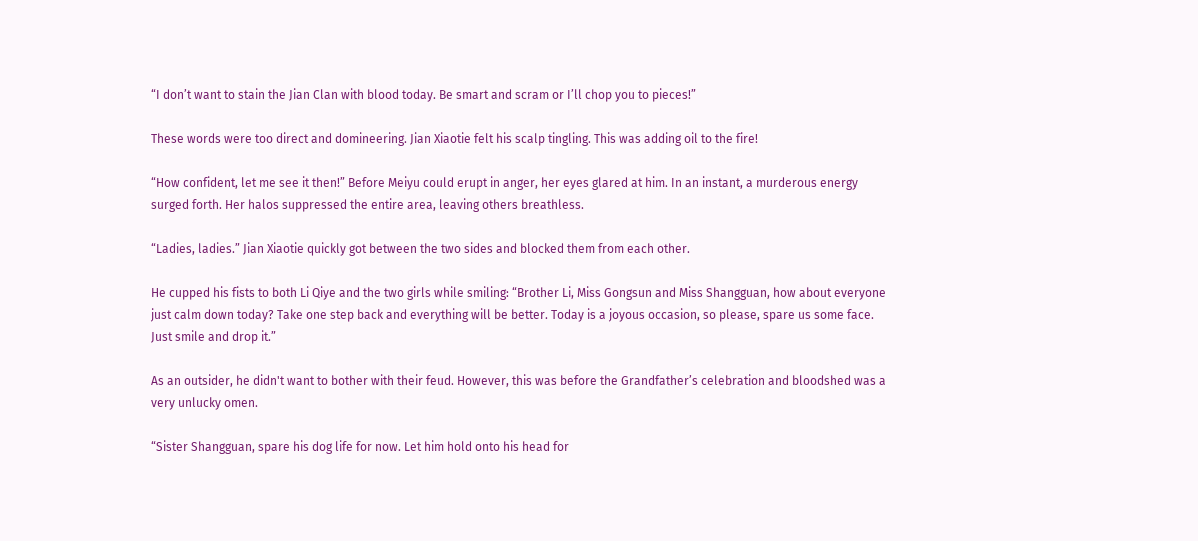“I don’t want to stain the Jian Clan with blood today. Be smart and scram or I’ll chop you to pieces!”

These words were too direct and domineering. Jian Xiaotie felt his scalp tingling. This was adding oil to the fire!

“How confident, let me see it then!” Before Meiyu could erupt in anger, her eyes glared at him. In an instant, a murderous energy surged forth. Her halos suppressed the entire area, leaving others breathless.

“Ladies, ladies.” Jian Xiaotie quickly got between the two sides and blocked them from each other.

He cupped his fists to both Li Qiye and the two girls while smiling: “Brother Li, Miss Gongsun and Miss Shangguan, how about everyone just calm down today? Take one step back and everything will be better. Today is a joyous occasion, so please, spare us some face. Just smile and drop it.”

As an outsider, he didn't want to bother with their feud. However, this was before the Grandfather’s celebration and bloodshed was a very unlucky omen.

“Sister Shangguan, spare his dog life for now. Let him hold onto his head for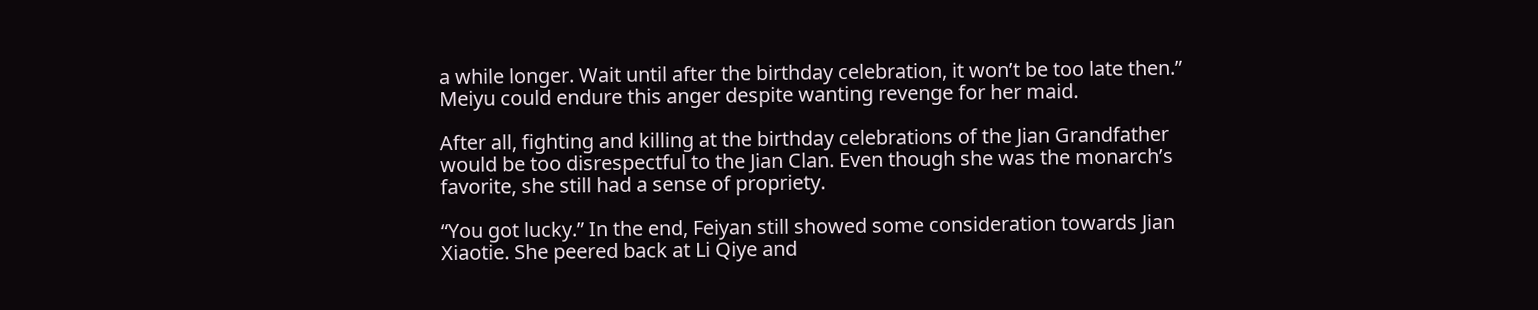a while longer. Wait until after the birthday celebration, it won’t be too late then.” Meiyu could endure this anger despite wanting revenge for her maid.

After all, fighting and killing at the birthday celebrations of the Jian Grandfather would be too disrespectful to the Jian Clan. Even though she was the monarch’s favorite, she still had a sense of propriety.

“You got lucky.” In the end, Feiyan still showed some consideration towards Jian Xiaotie. She peered back at Li Qiye and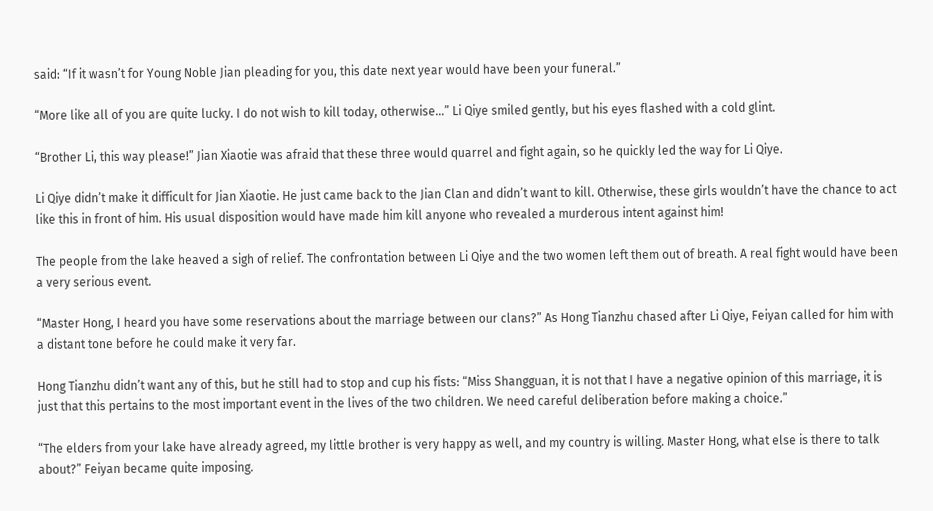said: “If it wasn’t for Young Noble Jian pleading for you, this date next year would have been your funeral.”

“More like all of you are quite lucky. I do not wish to kill today, otherwise…” Li Qiye smiled gently, but his eyes flashed with a cold glint.

“Brother Li, this way please!” Jian Xiaotie was afraid that these three would quarrel and fight again, so he quickly led the way for Li Qiye.

Li Qiye didn’t make it difficult for Jian Xiaotie. He just came back to the Jian Clan and didn’t want to kill. Otherwise, these girls wouldn’t have the chance to act like this in front of him. His usual disposition would have made him kill anyone who revealed a murderous intent against him!

The people from the lake heaved a sigh of relief. The confrontation between Li Qiye and the two women left them out of breath. A real fight would have been a very serious event.

“Master Hong, I heard you have some reservations about the marriage between our clans?” As Hong Tianzhu chased after Li Qiye, Feiyan called for him with a distant tone before he could make it very far.

Hong Tianzhu didn’t want any of this, but he still had to stop and cup his fists: “Miss Shangguan, it is not that I have a negative opinion of this marriage, it is just that this pertains to the most important event in the lives of the two children. We need careful deliberation before making a choice.”

“The elders from your lake have already agreed, my little brother is very happy as well, and my country is willing. Master Hong, what else is there to talk about?” Feiyan became quite imposing.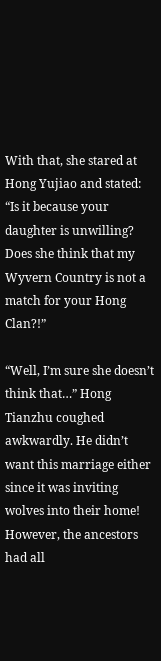With that, she stared at Hong Yujiao and stated: “Is it because your daughter is unwilling? Does she think that my Wyvern Country is not a match for your Hong Clan?!”

“Well, I’m sure she doesn’t think that…” Hong Tianzhu coughed awkwardly. He didn’t want this marriage either since it was inviting wolves into their home! However, the ancestors had all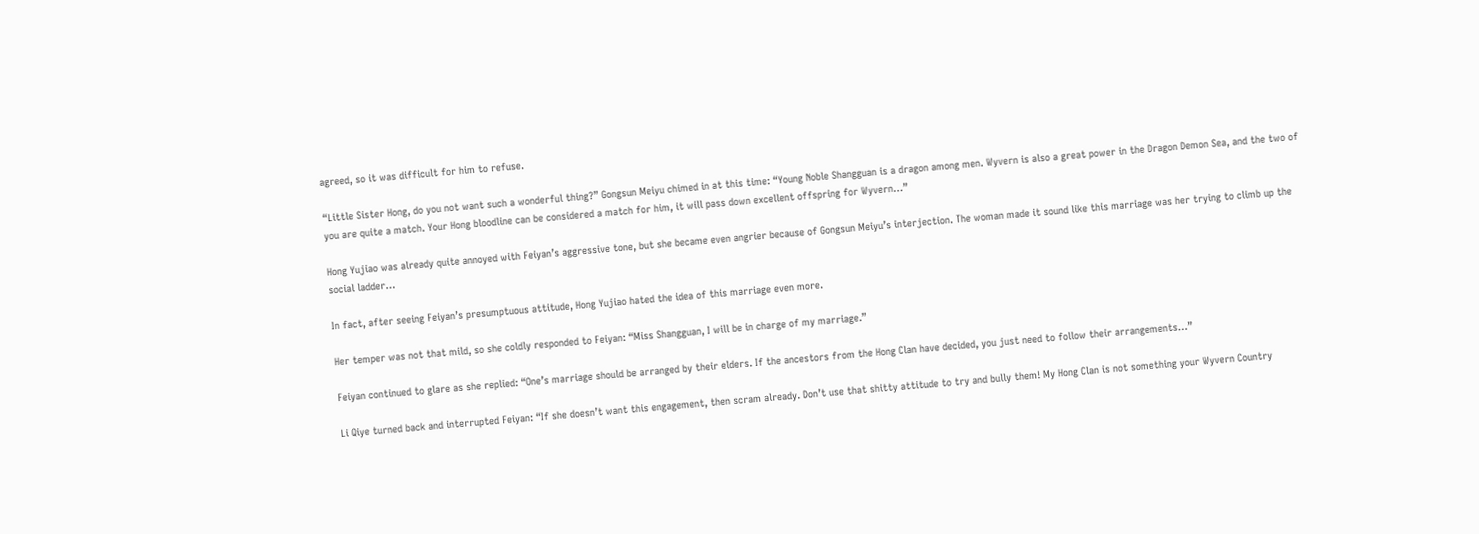agreed, so it was difficult for him to refuse.

“Little Sister Hong, do you not want such a wonderful thing?” Gongsun Meiyu chimed in at this time: “Young Noble Shangguan is a dragon among men. Wyvern is also a great power in the Dragon Demon Sea, and the two of you are quite a match. Your Hong bloodline can be considered a match for him, it will pass down excellent offspring for Wyvern…”

Hong Yujiao was already quite annoyed with Feiyan’s aggressive tone, but she became even angrier because of Gongsun Meiyu’s interjection. The woman made it sound like this marriage was her trying to climb up the social ladder…

In fact, after seeing Feiyan’s presumptuous attitude, Hong Yujiao hated the idea of this marriage even more.

Her temper was not that mild, so she coldly responded to Feiyan: “Miss Shangguan, I will be in charge of my marriage.”

Feiyan continued to glare as she replied: “One’s marriage should be arranged by their elders. If the ancestors from the Hong Clan have decided, you just need to follow their arrangements…”

Li Qiye turned back and interrupted Feiyan: “If she doesn’t want this engagement, then scram already. Don’t use that shitty attitude to try and bully them! My Hong Clan is not something your Wyvern Country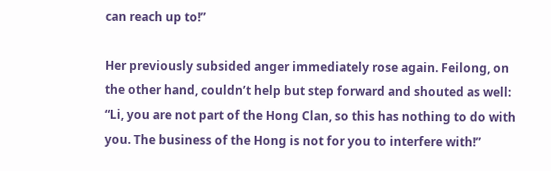can reach up to!”

Her previously subsided anger immediately rose again. Feilong, on the other hand, couldn’t help but step forward and shouted as well: “Li, you are not part of the Hong Clan, so this has nothing to do with you. The business of the Hong is not for you to interfere with!”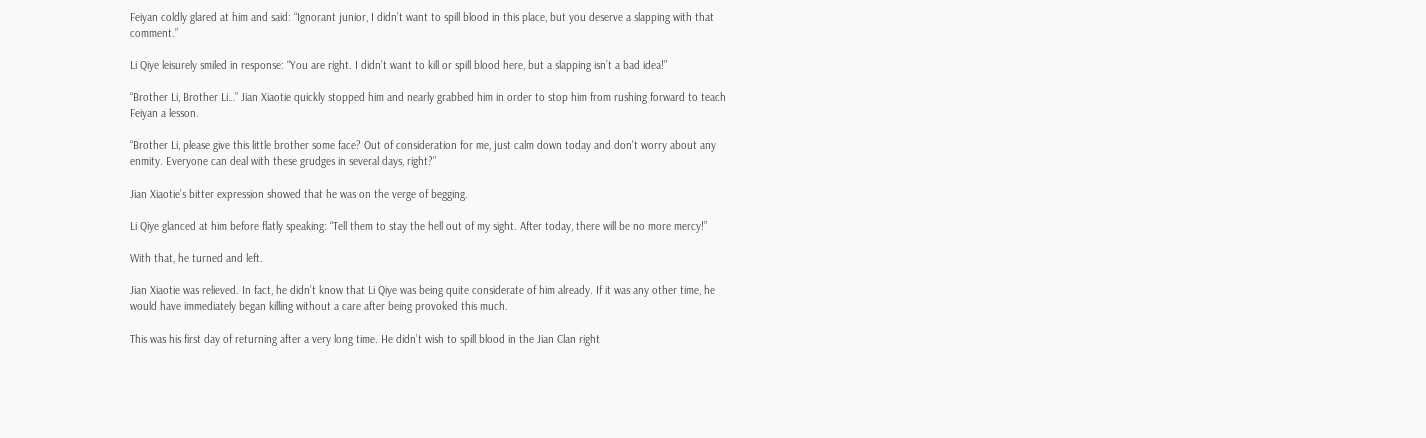Feiyan coldly glared at him and said: “Ignorant junior, I didn’t want to spill blood in this place, but you deserve a slapping with that comment.”

Li Qiye leisurely smiled in response: “You are right. I didn’t want to kill or spill blood here, but a slapping isn’t a bad idea!”

“Brother Li, Brother Li…” Jian Xiaotie quickly stopped him and nearly grabbed him in order to stop him from rushing forward to teach Feiyan a lesson.

“Brother Li, please give this little brother some face? Out of consideration for me, just calm down today and don't worry about any enmity. Everyone can deal with these grudges in several days, right?”

Jian Xiaotie’s bitter expression showed that he was on the verge of begging.

Li Qiye glanced at him before flatly speaking: “Tell them to stay the hell out of my sight. After today, there will be no more mercy!”

With that, he turned and left.

Jian Xiaotie was relieved. In fact, he didn’t know that Li Qiye was being quite considerate of him already. If it was any other time, he would have immediately began killing without a care after being provoked this much.

This was his first day of returning after a very long time. He didn’t wish to spill blood in the Jian Clan right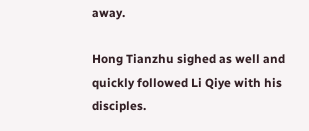away.

Hong Tianzhu sighed as well and quickly followed Li Qiye with his disciples.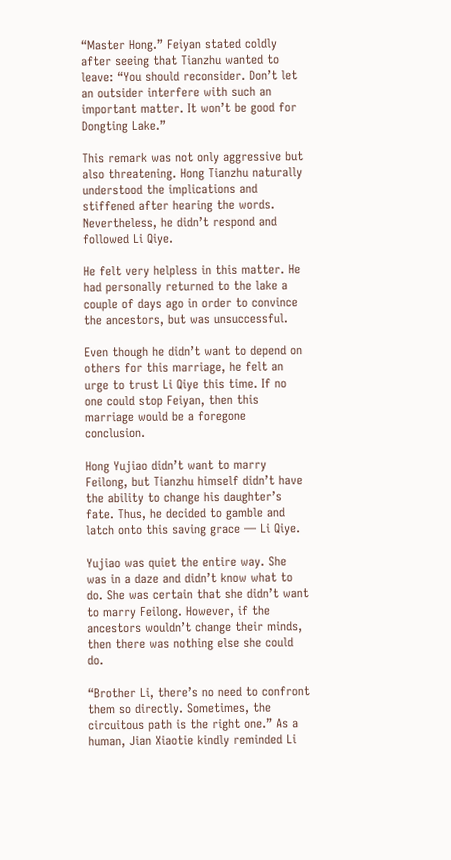“Master Hong.” Feiyan stated coldly after seeing that Tianzhu wanted to leave: “You should reconsider. Don’t let an outsider interfere with such an important matter. It won’t be good for Dongting Lake.”

This remark was not only aggressive but also threatening. Hong Tianzhu naturally understood the implications and stiffened after hearing the words. Nevertheless, he didn’t respond and followed Li Qiye.

He felt very helpless in this matter. He had personally returned to the lake a couple of days ago in order to convince the ancestors, but was unsuccessful.

Even though he didn’t want to depend on others for this marriage, he felt an urge to trust Li Qiye this time. If no one could stop Feiyan, then this marriage would be a foregone conclusion.

Hong Yujiao didn’t want to marry Feilong, but Tianzhu himself didn’t have the ability to change his daughter’s fate. Thus, he decided to gamble and latch onto this saving grace — Li Qiye.

Yujiao was quiet the entire way. She was in a daze and didn’t know what to do. She was certain that she didn’t want to marry Feilong. However, if the ancestors wouldn’t change their minds, then there was nothing else she could do.

“Brother Li, there’s no need to confront them so directly. Sometimes, the circuitous path is the right one.” As a human, Jian Xiaotie kindly reminded Li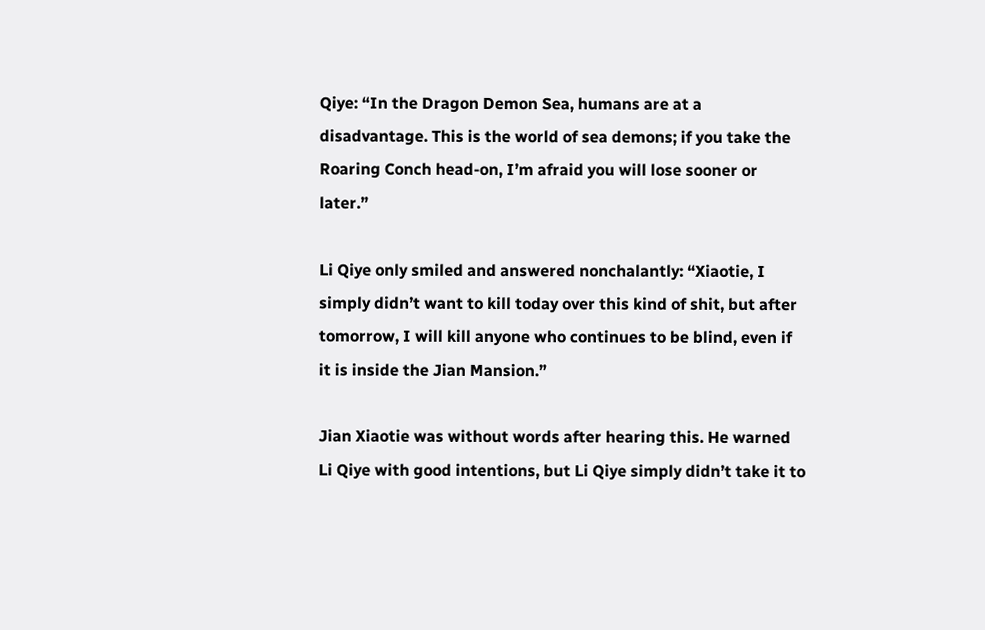Qiye: “In the Dragon Demon Sea, humans are at a disadvantage. This is the world of sea demons; if you take the Roaring Conch head-on, I’m afraid you will lose sooner or later.”

Li Qiye only smiled and answered nonchalantly: “Xiaotie, I simply didn’t want to kill today over this kind of shit, but after tomorrow, I will kill anyone who continues to be blind, even if it is inside the Jian Mansion.”

Jian Xiaotie was without words after hearing this. He warned Li Qiye with good intentions, but Li Qiye simply didn’t take it to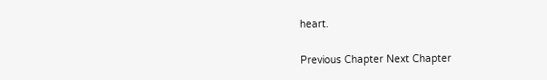heart.

Previous Chapter Next Chapter